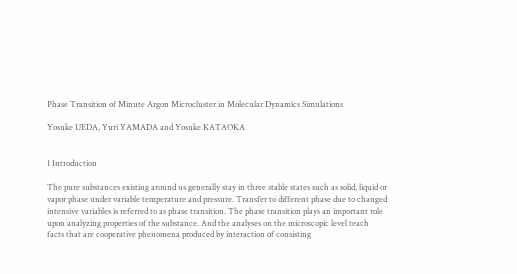Phase Transition of Minute Argon Microcluster in Molecular Dynamics Simulations

Yosuke UEDA, Yuri YAMADA and Yosuke KATAOKA


1 Introduction

The pure substances existing around us generally stay in three stable states such as solid, liquid or vapor phase under variable temperature and pressure. Transfer to different phase due to changed intensive variables is referred to as phase transition. The phase transition plays an important role upon analyzing properties of the substance. And the analyses on the microscopic level teach facts that are cooperative phenomena produced by interaction of consisting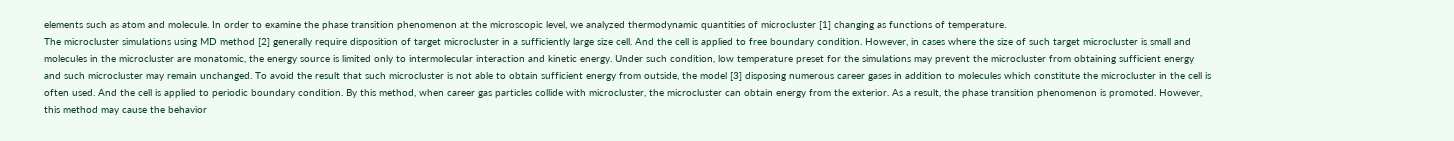elements such as atom and molecule. In order to examine the phase transition phenomenon at the microscopic level, we analyzed thermodynamic quantities of microcluster [1] changing as functions of temperature.
The microcluster simulations using MD method [2] generally require disposition of target microcluster in a sufficiently large size cell. And the cell is applied to free boundary condition. However, in cases where the size of such target microcluster is small and molecules in the microcluster are monatomic, the energy source is limited only to intermolecular interaction and kinetic energy. Under such condition, low temperature preset for the simulations may prevent the microcluster from obtaining sufficient energy and such microcluster may remain unchanged. To avoid the result that such microcluster is not able to obtain sufficient energy from outside, the model [3] disposing numerous career gases in addition to molecules which constitute the microcluster in the cell is often used. And the cell is applied to periodic boundary condition. By this method, when career gas particles collide with microcluster, the microcluster can obtain energy from the exterior. As a result, the phase transition phenomenon is promoted. However, this method may cause the behavior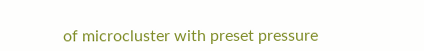of microcluster with preset pressure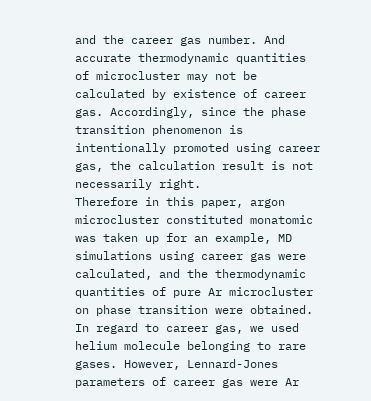and the career gas number. And accurate thermodynamic quantities of microcluster may not be calculated by existence of career gas. Accordingly, since the phase transition phenomenon is intentionally promoted using career gas, the calculation result is not necessarily right.
Therefore in this paper, argon microcluster constituted monatomic was taken up for an example, MD simulations using career gas were calculated, and the thermodynamic quantities of pure Ar microcluster on phase transition were obtained. In regard to career gas, we used helium molecule belonging to rare gases. However, Lennard-Jones parameters of career gas were Ar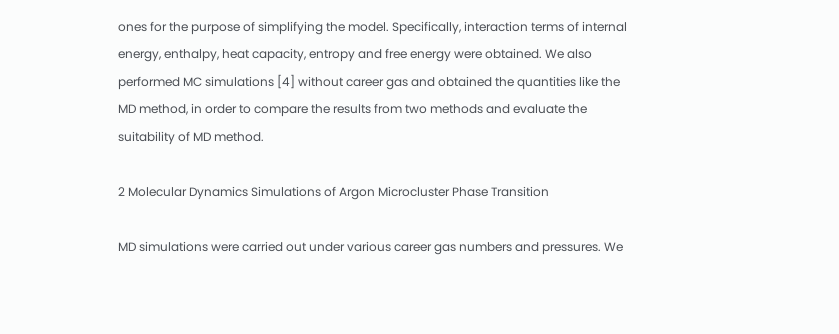ones for the purpose of simplifying the model. Specifically, interaction terms of internal energy, enthalpy, heat capacity, entropy and free energy were obtained. We also performed MC simulations [4] without career gas and obtained the quantities like the MD method, in order to compare the results from two methods and evaluate the suitability of MD method.

2 Molecular Dynamics Simulations of Argon Microcluster Phase Transition

MD simulations were carried out under various career gas numbers and pressures. We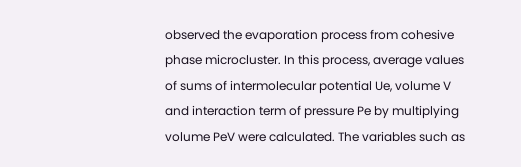observed the evaporation process from cohesive phase microcluster. In this process, average values of sums of intermolecular potential Ue, volume V and interaction term of pressure Pe by multiplying volume PeV were calculated. The variables such as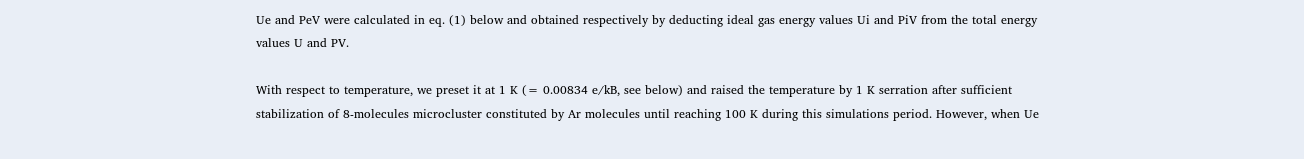Ue and PeV were calculated in eq. (1) below and obtained respectively by deducting ideal gas energy values Ui and PiV from the total energy values U and PV.

With respect to temperature, we preset it at 1 K (= 0.00834 e/kB, see below) and raised the temperature by 1 K serration after sufficient stabilization of 8-molecules microcluster constituted by Ar molecules until reaching 100 K during this simulations period. However, when Ue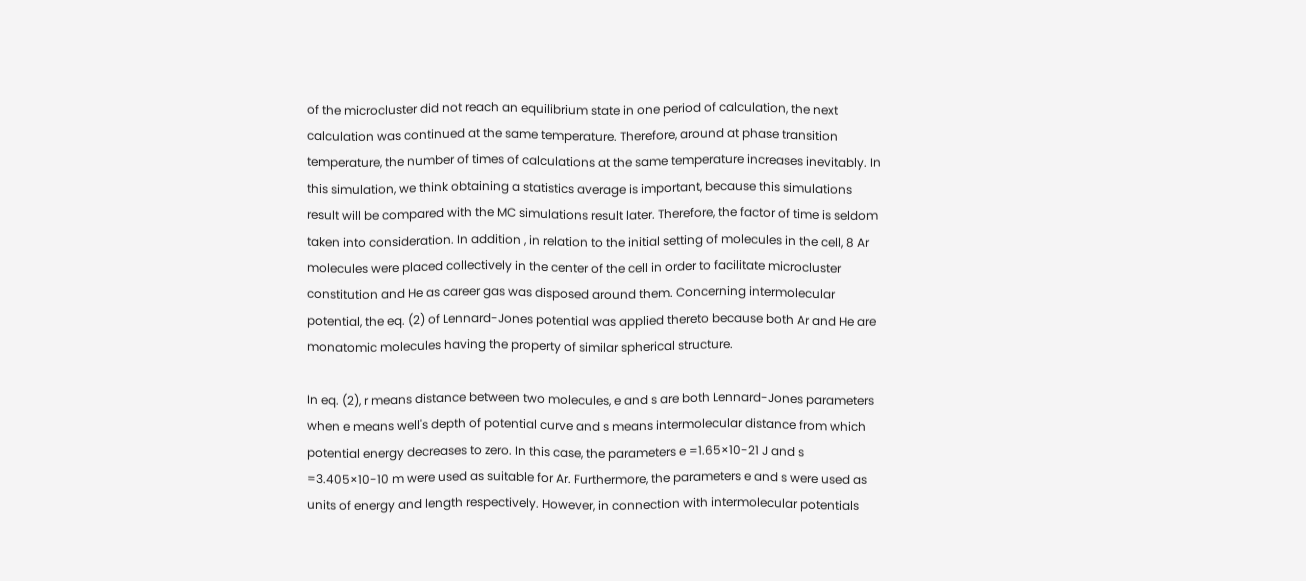of the microcluster did not reach an equilibrium state in one period of calculation, the next calculation was continued at the same temperature. Therefore, around at phase transition temperature, the number of times of calculations at the same temperature increases inevitably. In this simulation, we think obtaining a statistics average is important, because this simulations result will be compared with the MC simulations result later. Therefore, the factor of time is seldom taken into consideration. In addition , in relation to the initial setting of molecules in the cell, 8 Ar molecules were placed collectively in the center of the cell in order to facilitate microcluster constitution and He as career gas was disposed around them. Concerning intermolecular potential, the eq. (2) of Lennard-Jones potential was applied thereto because both Ar and He are monatomic molecules having the property of similar spherical structure.

In eq. (2), r means distance between two molecules, e and s are both Lennard-Jones parameters when e means well's depth of potential curve and s means intermolecular distance from which potential energy decreases to zero. In this case, the parameters e =1.65×10-21 J and s =3.405×10-10 m were used as suitable for Ar. Furthermore, the parameters e and s were used as units of energy and length respectively. However, in connection with intermolecular potentials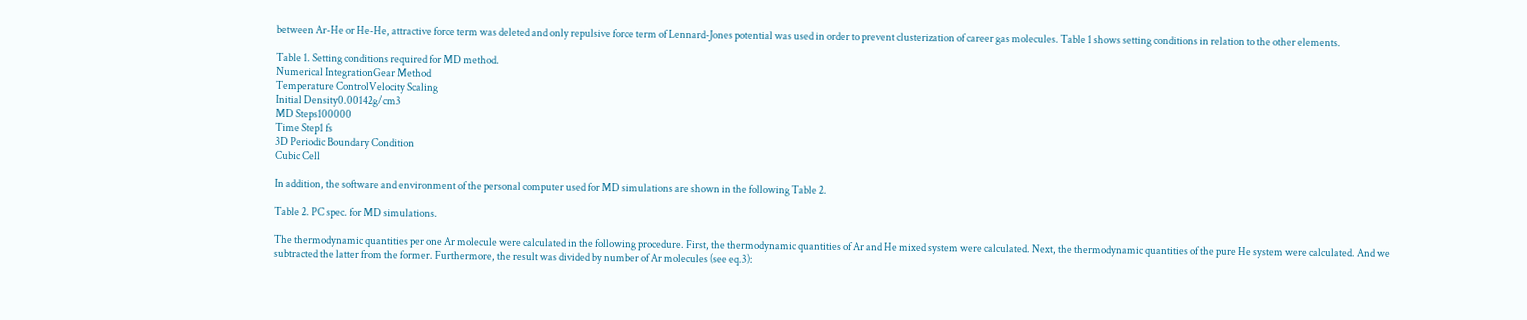between Ar-He or He-He, attractive force term was deleted and only repulsive force term of Lennard-Jones potential was used in order to prevent clusterization of career gas molecules. Table 1 shows setting conditions in relation to the other elements.

Table 1. Setting conditions required for MD method.
Numerical IntegrationGear Method
Temperature ControlVelocity Scaling
Initial Density0.00142g/cm3
MD Steps100000
Time Step1 fs
3D Periodic Boundary Condition
Cubic Cell

In addition, the software and environment of the personal computer used for MD simulations are shown in the following Table 2.

Table 2. PC spec. for MD simulations.

The thermodynamic quantities per one Ar molecule were calculated in the following procedure. First, the thermodynamic quantities of Ar and He mixed system were calculated. Next, the thermodynamic quantities of the pure He system were calculated. And we subtracted the latter from the former. Furthermore, the result was divided by number of Ar molecules (see eq.3):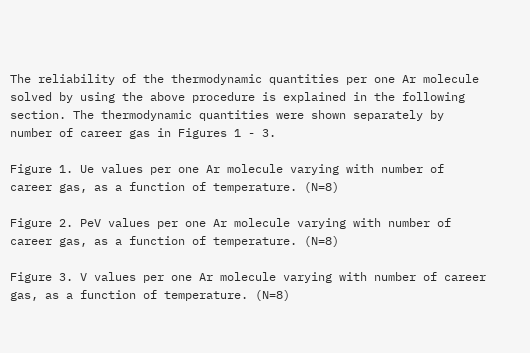The reliability of the thermodynamic quantities per one Ar molecule solved by using the above procedure is explained in the following section. The thermodynamic quantities were shown separately by number of career gas in Figures 1 - 3.

Figure 1. Ue values per one Ar molecule varying with number of career gas, as a function of temperature. (N=8)

Figure 2. PeV values per one Ar molecule varying with number of career gas, as a function of temperature. (N=8)

Figure 3. V values per one Ar molecule varying with number of career gas, as a function of temperature. (N=8)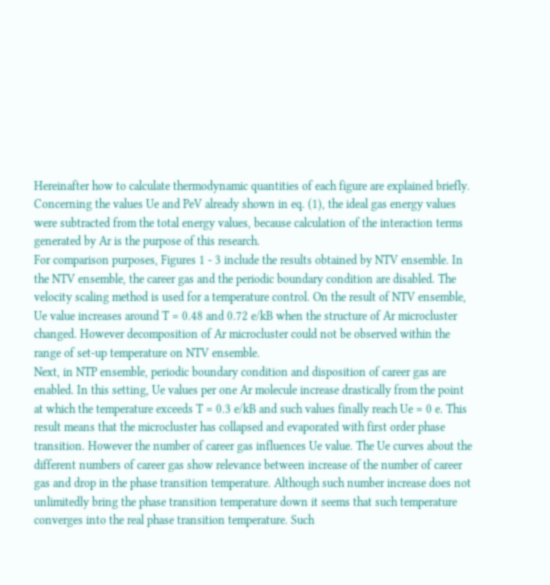Hereinafter how to calculate thermodynamic quantities of each figure are explained briefly. Concerning the values Ue and PeV already shown in eq. (1), the ideal gas energy values were subtracted from the total energy values, because calculation of the interaction terms generated by Ar is the purpose of this research.
For comparison purposes, Figures 1 - 3 include the results obtained by NTV ensemble. In the NTV ensemble, the career gas and the periodic boundary condition are disabled. The velocity scaling method is used for a temperature control. On the result of NTV ensemble, Ue value increases around T = 0.48 and 0.72 e/kB when the structure of Ar microcluster changed. However decomposition of Ar microcluster could not be observed within the range of set-up temperature on NTV ensemble.
Next, in NTP ensemble, periodic boundary condition and disposition of career gas are enabled. In this setting, Ue values per one Ar molecule increase drastically from the point at which the temperature exceeds T = 0.3 e/kB and such values finally reach Ue = 0 e. This result means that the microcluster has collapsed and evaporated with first order phase transition. However the number of career gas influences Ue value. The Ue curves about the different numbers of career gas show relevance between increase of the number of career gas and drop in the phase transition temperature. Although such number increase does not unlimitedly bring the phase transition temperature down it seems that such temperature converges into the real phase transition temperature. Such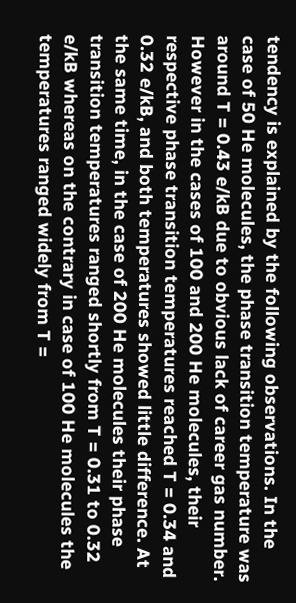tendency is explained by the following observations. In the case of 50 He molecules, the phase transition temperature was around T = 0.43 e/kB due to obvious lack of career gas number. However in the cases of 100 and 200 He molecules, their respective phase transition temperatures reached T = 0.34 and 0.32 e/kB, and both temperatures showed little difference. At the same time, in the case of 200 He molecules their phase transition temperatures ranged shortly from T = 0.31 to 0.32 e/kB whereas on the contrary in case of 100 He molecules the temperatures ranged widely from T =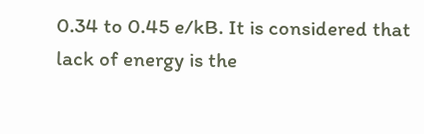0.34 to 0.45 e/kB. It is considered that lack of energy is the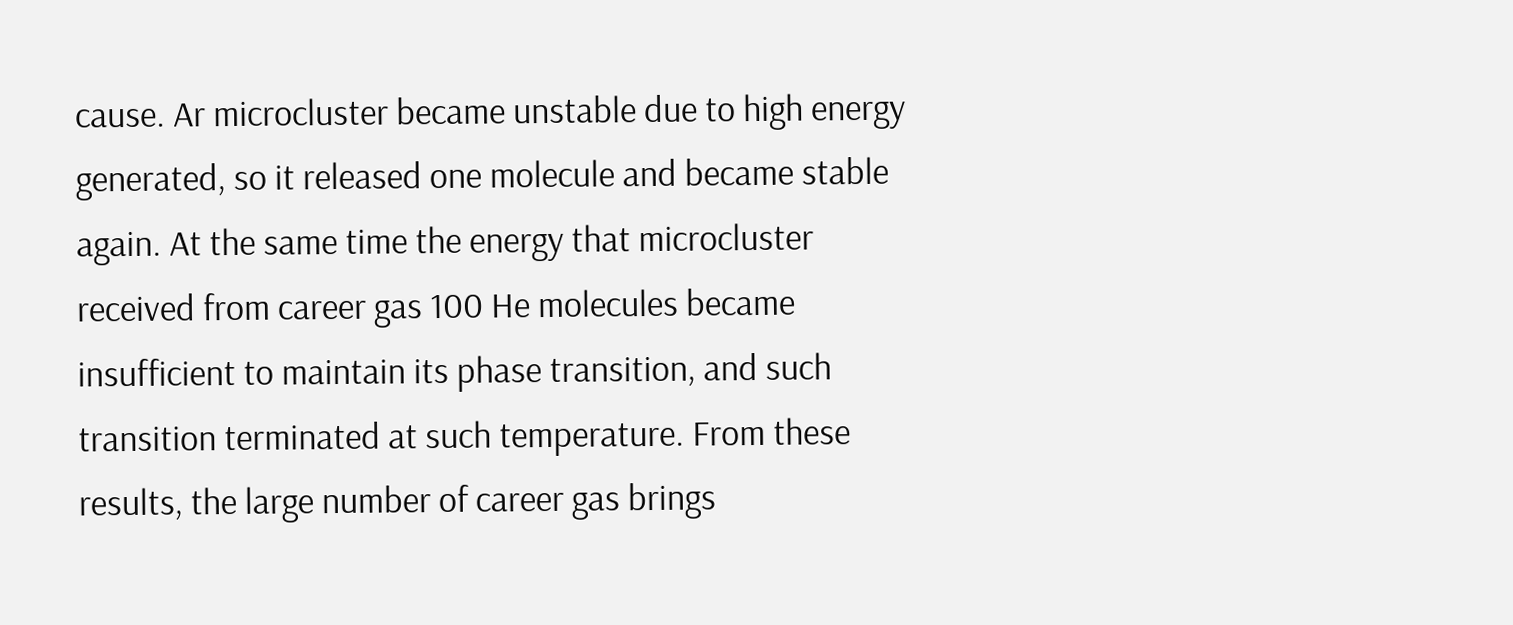cause. Ar microcluster became unstable due to high energy generated, so it released one molecule and became stable again. At the same time the energy that microcluster received from career gas 100 He molecules became insufficient to maintain its phase transition, and such transition terminated at such temperature. From these results, the large number of career gas brings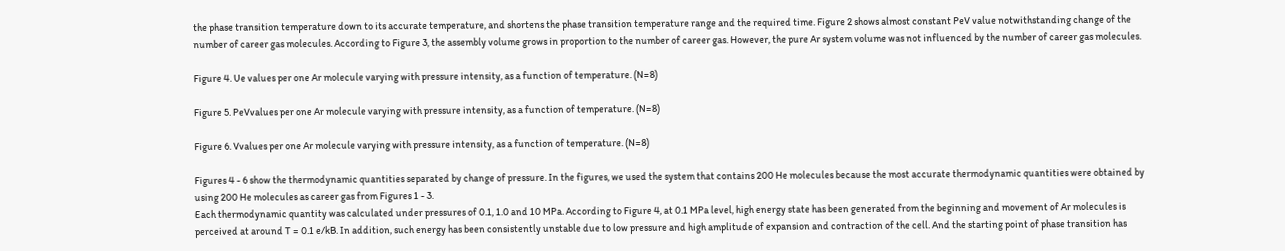the phase transition temperature down to its accurate temperature, and shortens the phase transition temperature range and the required time. Figure 2 shows almost constant PeV value notwithstanding change of the number of career gas molecules. According to Figure 3, the assembly volume grows in proportion to the number of career gas. However, the pure Ar system volume was not influenced by the number of career gas molecules.

Figure 4. Ue values per one Ar molecule varying with pressure intensity, as a function of temperature. (N=8)

Figure 5. PeVvalues per one Ar molecule varying with pressure intensity, as a function of temperature. (N=8)

Figure 6. Vvalues per one Ar molecule varying with pressure intensity, as a function of temperature. (N=8)

Figures 4 - 6 show the thermodynamic quantities separated by change of pressure. In the figures, we used the system that contains 200 He molecules because the most accurate thermodynamic quantities were obtained by using 200 He molecules as career gas from Figures 1 - 3.
Each thermodynamic quantity was calculated under pressures of 0.1, 1.0 and 10 MPa. According to Figure 4, at 0.1 MPa level, high energy state has been generated from the beginning and movement of Ar molecules is perceived at around T = 0.1 e/kB. In addition, such energy has been consistently unstable due to low pressure and high amplitude of expansion and contraction of the cell. And the starting point of phase transition has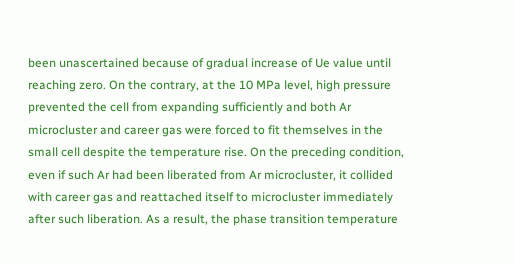been unascertained because of gradual increase of Ue value until reaching zero. On the contrary, at the 10 MPa level, high pressure prevented the cell from expanding sufficiently and both Ar microcluster and career gas were forced to fit themselves in the small cell despite the temperature rise. On the preceding condition, even if such Ar had been liberated from Ar microcluster, it collided with career gas and reattached itself to microcluster immediately after such liberation. As a result, the phase transition temperature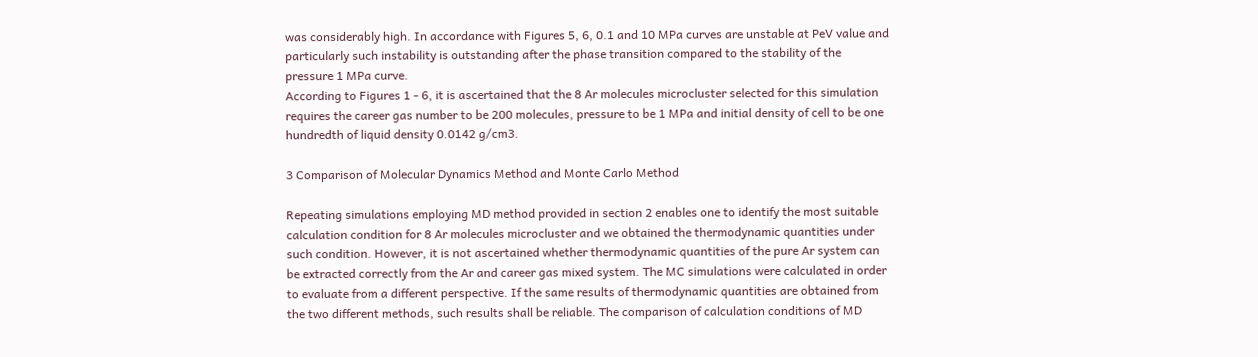was considerably high. In accordance with Figures 5, 6, 0.1 and 10 MPa curves are unstable at PeV value and particularly such instability is outstanding after the phase transition compared to the stability of the pressure 1 MPa curve.
According to Figures 1 - 6, it is ascertained that the 8 Ar molecules microcluster selected for this simulation requires the career gas number to be 200 molecules, pressure to be 1 MPa and initial density of cell to be one hundredth of liquid density 0.0142 g/cm3.

3 Comparison of Molecular Dynamics Method and Monte Carlo Method

Repeating simulations employing MD method provided in section 2 enables one to identify the most suitable calculation condition for 8 Ar molecules microcluster and we obtained the thermodynamic quantities under such condition. However, it is not ascertained whether thermodynamic quantities of the pure Ar system can be extracted correctly from the Ar and career gas mixed system. The MC simulations were calculated in order to evaluate from a different perspective. If the same results of thermodynamic quantities are obtained from the two different methods, such results shall be reliable. The comparison of calculation conditions of MD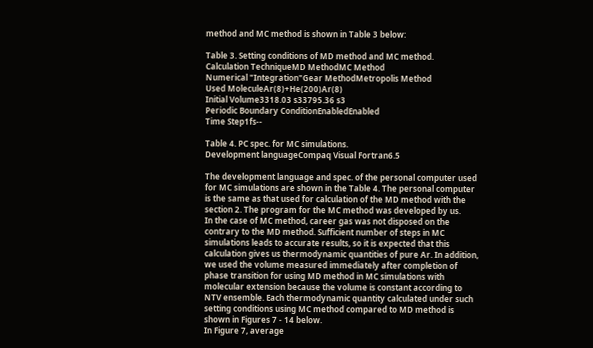method and MC method is shown in Table 3 below:

Table 3. Setting conditions of MD method and MC method.
Calculation TechniqueMD MethodMC Method
Numerical "Integration"Gear MethodMetropolis Method
Used MoleculeAr(8)+He(200)Ar(8)
Initial Volume3318.03 s33795.36 s3
Periodic Boundary ConditionEnabledEnabled
Time Step1fs--

Table 4. PC spec. for MC simulations.
Development languageCompaq Visual Fortran6.5

The development language and spec. of the personal computer used for MC simulations are shown in the Table 4. The personal computer is the same as that used for calculation of the MD method with the section 2. The program for the MC method was developed by us.
In the case of MC method, career gas was not disposed on the contrary to the MD method. Sufficient number of steps in MC simulations leads to accurate results, so it is expected that this calculation gives us thermodynamic quantities of pure Ar. In addition, we used the volume measured immediately after completion of phase transition for using MD method in MC simulations with molecular extension because the volume is constant according to NTV ensemble. Each thermodynamic quantity calculated under such setting conditions using MC method compared to MD method is shown in Figures 7 - 14 below.
In Figure 7, average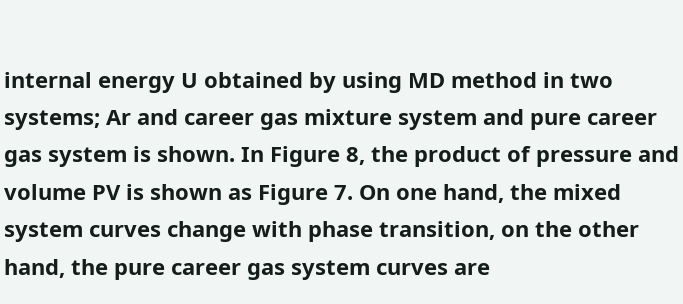internal energy U obtained by using MD method in two systems; Ar and career gas mixture system and pure career gas system is shown. In Figure 8, the product of pressure and volume PV is shown as Figure 7. On one hand, the mixed system curves change with phase transition, on the other hand, the pure career gas system curves are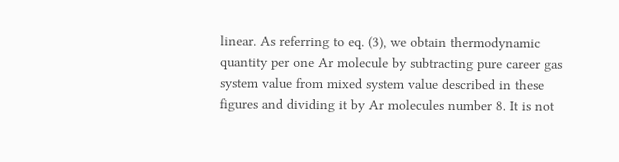linear. As referring to eq. (3), we obtain thermodynamic quantity per one Ar molecule by subtracting pure career gas system value from mixed system value described in these figures and dividing it by Ar molecules number 8. It is not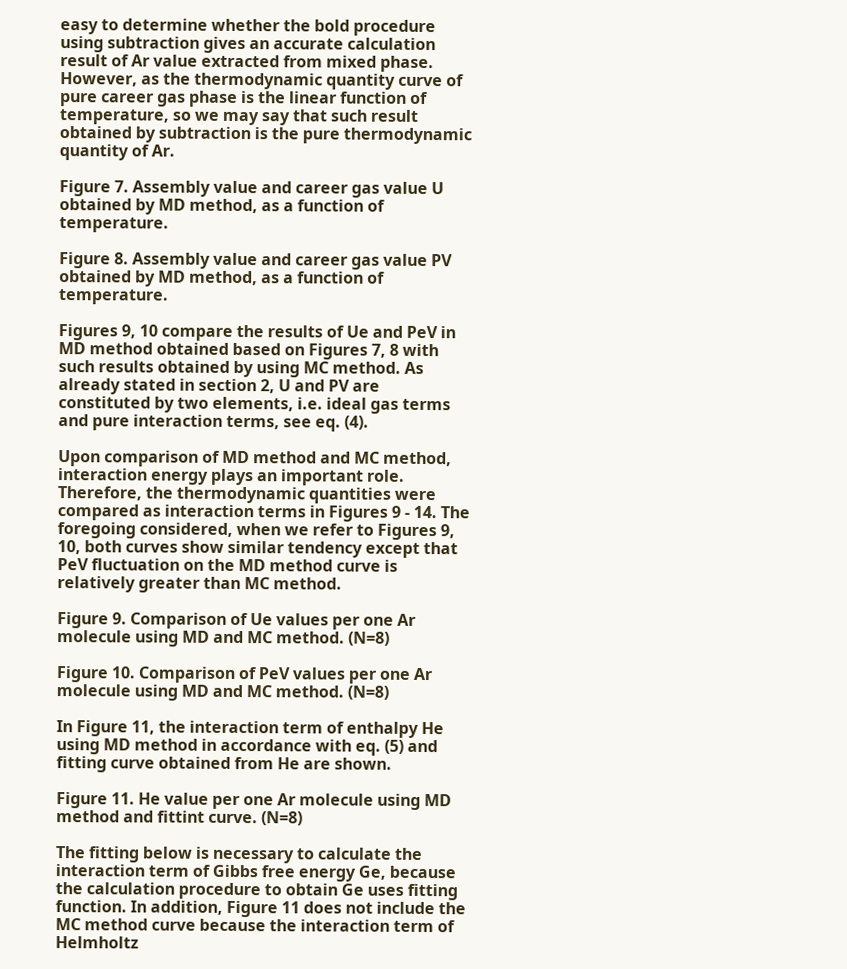easy to determine whether the bold procedure using subtraction gives an accurate calculation result of Ar value extracted from mixed phase. However, as the thermodynamic quantity curve of pure career gas phase is the linear function of temperature, so we may say that such result obtained by subtraction is the pure thermodynamic quantity of Ar.

Figure 7. Assembly value and career gas value U obtained by MD method, as a function of temperature.

Figure 8. Assembly value and career gas value PV obtained by MD method, as a function of temperature.

Figures 9, 10 compare the results of Ue and PeV in MD method obtained based on Figures 7, 8 with such results obtained by using MC method. As already stated in section 2, U and PV are constituted by two elements, i.e. ideal gas terms and pure interaction terms, see eq. (4).

Upon comparison of MD method and MC method, interaction energy plays an important role. Therefore, the thermodynamic quantities were compared as interaction terms in Figures 9 - 14. The foregoing considered, when we refer to Figures 9, 10, both curves show similar tendency except that PeV fluctuation on the MD method curve is relatively greater than MC method.

Figure 9. Comparison of Ue values per one Ar molecule using MD and MC method. (N=8)

Figure 10. Comparison of PeV values per one Ar molecule using MD and MC method. (N=8)

In Figure 11, the interaction term of enthalpy He using MD method in accordance with eq. (5) and fitting curve obtained from He are shown.

Figure 11. He value per one Ar molecule using MD method and fittint curve. (N=8)

The fitting below is necessary to calculate the interaction term of Gibbs free energy Ge, because the calculation procedure to obtain Ge uses fitting function. In addition, Figure 11 does not include the MC method curve because the interaction term of Helmholtz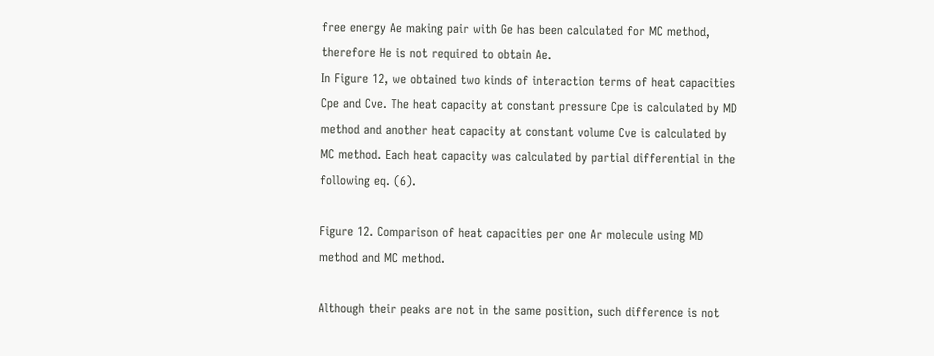free energy Ae making pair with Ge has been calculated for MC method, therefore He is not required to obtain Ae.
In Figure 12, we obtained two kinds of interaction terms of heat capacities Cpe and Cve. The heat capacity at constant pressure Cpe is calculated by MD method and another heat capacity at constant volume Cve is calculated by MC method. Each heat capacity was calculated by partial differential in the following eq. (6).

Figure 12. Comparison of heat capacities per one Ar molecule using MD method and MC method.

Although their peaks are not in the same position, such difference is not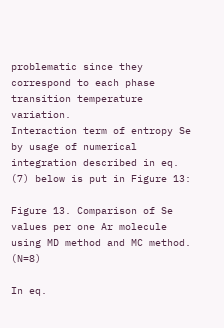problematic since they correspond to each phase transition temperature variation.
Interaction term of entropy Se by usage of numerical integration described in eq. (7) below is put in Figure 13:

Figure 13. Comparison of Se values per one Ar molecule using MD method and MC method. (N=8)

In eq.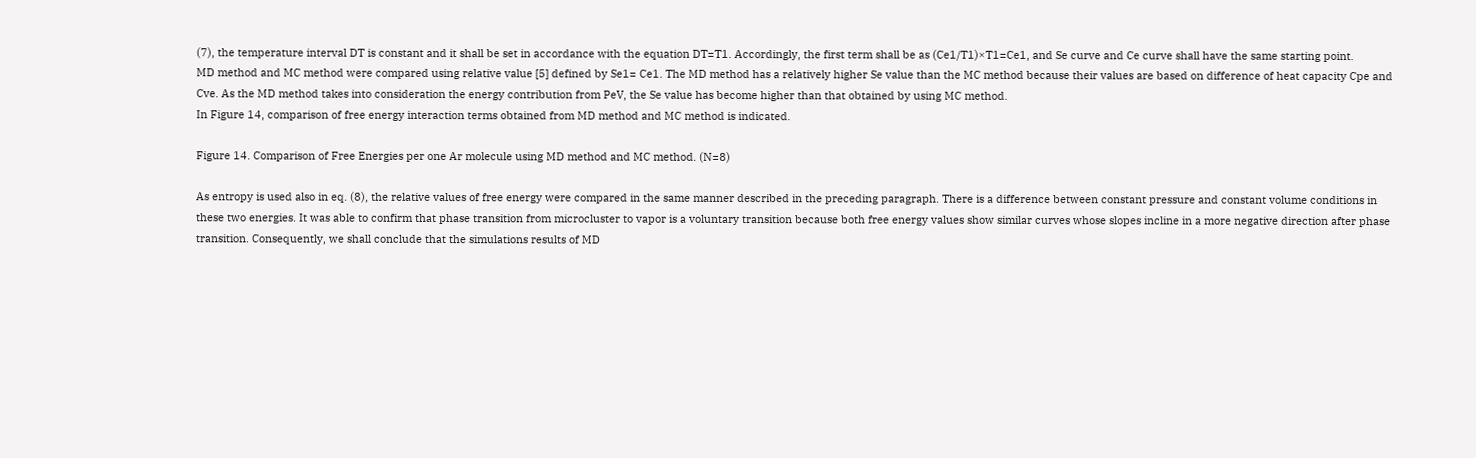(7), the temperature interval DT is constant and it shall be set in accordance with the equation DT=T1. Accordingly, the first term shall be as (Ce1/T1)×T1=Ce1, and Se curve and Ce curve shall have the same starting point.
MD method and MC method were compared using relative value [5] defined by Se1= Ce1. The MD method has a relatively higher Se value than the MC method because their values are based on difference of heat capacity Cpe and Cve. As the MD method takes into consideration the energy contribution from PeV, the Se value has become higher than that obtained by using MC method.
In Figure 14, comparison of free energy interaction terms obtained from MD method and MC method is indicated.

Figure 14. Comparison of Free Energies per one Ar molecule using MD method and MC method. (N=8)

As entropy is used also in eq. (8), the relative values of free energy were compared in the same manner described in the preceding paragraph. There is a difference between constant pressure and constant volume conditions in these two energies. It was able to confirm that phase transition from microcluster to vapor is a voluntary transition because both free energy values show similar curves whose slopes incline in a more negative direction after phase transition. Consequently, we shall conclude that the simulations results of MD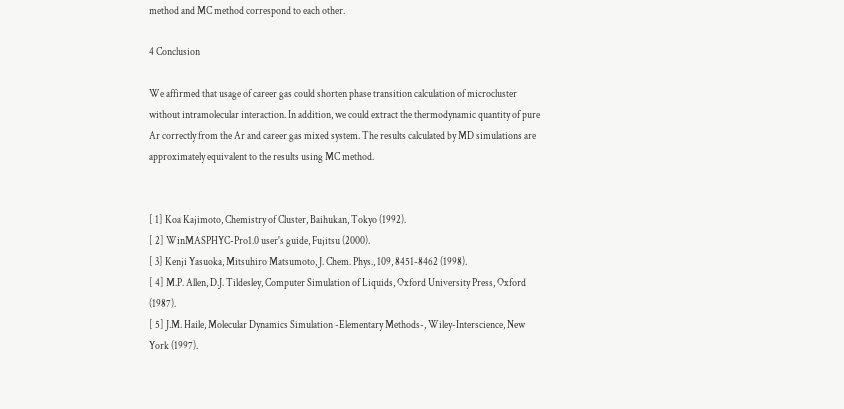method and MC method correspond to each other.

4 Conclusion

We affirmed that usage of career gas could shorten phase transition calculation of microcluster without intramolecular interaction. In addition, we could extract the thermodynamic quantity of pure Ar correctly from the Ar and career gas mixed system. The results calculated by MD simulations are approximately equivalent to the results using MC method.


[ 1] Koa Kajimoto, Chemistry of Cluster, Baihukan, Tokyo (1992).
[ 2] WinMASPHYC-Pro1.0 user's guide, Fujitsu (2000).
[ 3] Kenji Yasuoka, Mitsuhiro Matsumoto, J. Chem. Phys., 109, 8451-8462 (1998).
[ 4] M.P. Allen, D.J. Tildesley, Computer Simulation of Liquids, Oxford University Press, Oxford (1987).
[ 5] J.M. Haile, Molecular Dynamics Simulation -Elementary Methods-, Wiley-Interscience, New York (1997).